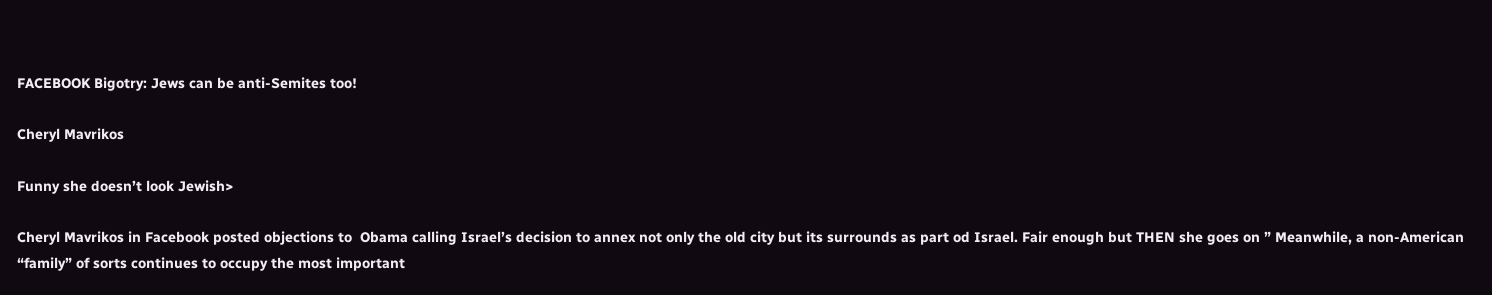FACEBOOK Bigotry: Jews can be anti-Semites too!

Cheryl Mavrikos

Funny she doesn’t look Jewish>

Cheryl Mavrikos in Facebook posted objections to  Obama calling Israel’s decision to annex not only the old city but its surrounds as part od Israel. Fair enough but THEN she goes on ” Meanwhile, a non-American “family” of sorts continues to occupy the most important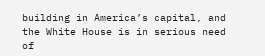building in America’s capital, and the White House is in serious need of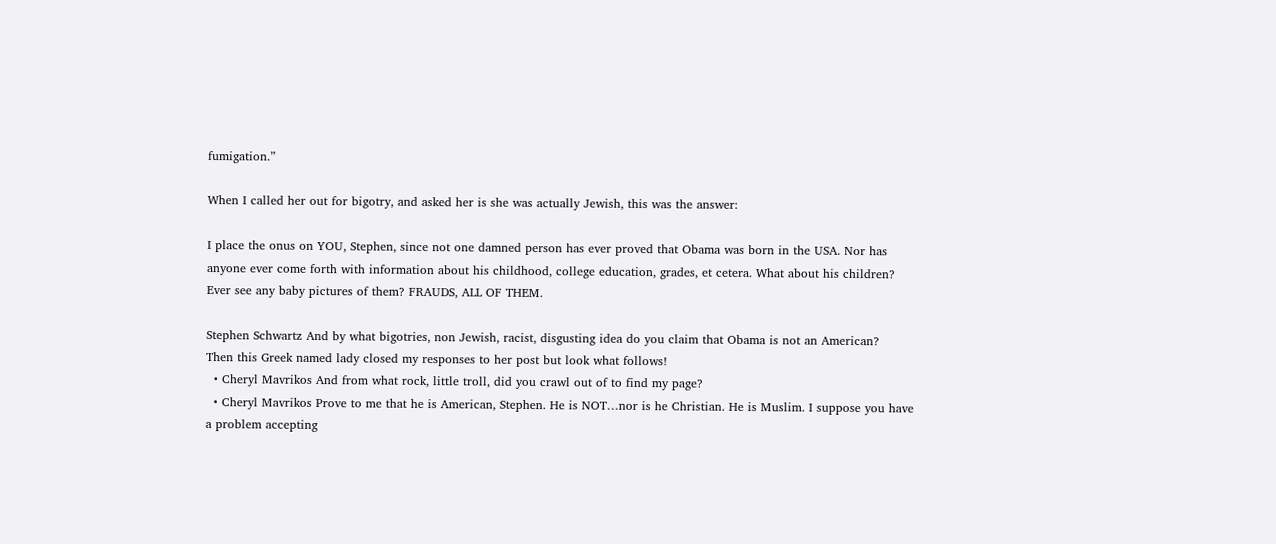fumigation.”

When I called her out for bigotry, and asked her is she was actually Jewish, this was the answer:

I place the onus on YOU, Stephen, since not one damned person has ever proved that Obama was born in the USA. Nor has anyone ever come forth with information about his childhood, college education, grades, et cetera. What about his children? Ever see any baby pictures of them? FRAUDS, ALL OF THEM.

Stephen Schwartz And by what bigotries, non Jewish, racist, disgusting idea do you claim that Obama is not an American?
Then this Greek named lady closed my responses to her post but look what follows!
  • Cheryl Mavrikos And from what rock, little troll, did you crawl out of to find my page?
  • Cheryl Mavrikos Prove to me that he is American, Stephen. He is NOT…nor is he Christian. He is Muslim. I suppose you have a problem accepting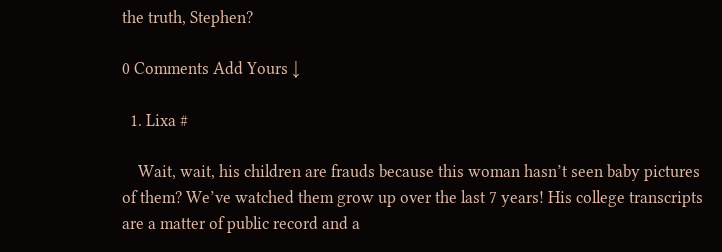the truth, Stephen?

0 Comments Add Yours ↓

  1. Lixa #

    Wait, wait, his children are frauds because this woman hasn’t seen baby pictures of them? We’ve watched them grow up over the last 7 years! His college transcripts are a matter of public record and a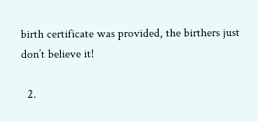birth certificate was provided, the birthers just don’t believe it!

  2.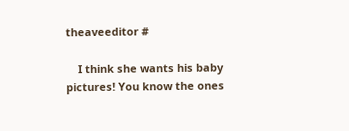theaveeditor #

    I think she wants his baby pictures! You know the ones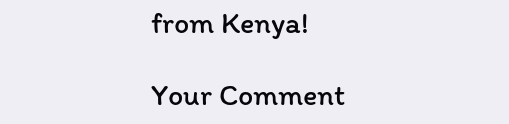from Kenya!

Your Comment